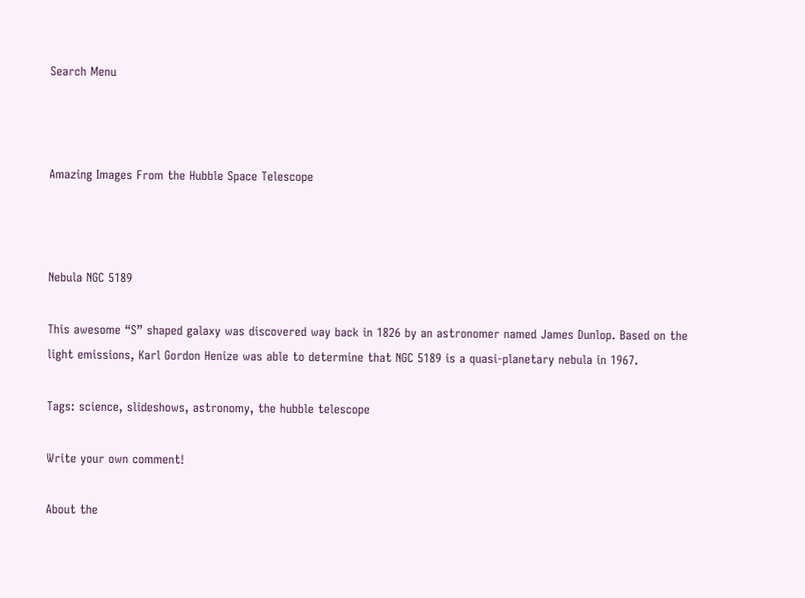Search Menu



Amazing Images From the Hubble Space Telescope



Nebula NGC 5189

This awesome “S” shaped galaxy was discovered way back in 1826 by an astronomer named James Dunlop. Based on the light emissions, Karl Gordon Henize was able to determine that NGC 5189 is a quasi-planetary nebula in 1967.

Tags: science, slideshows, astronomy, the hubble telescope

Write your own comment!

About the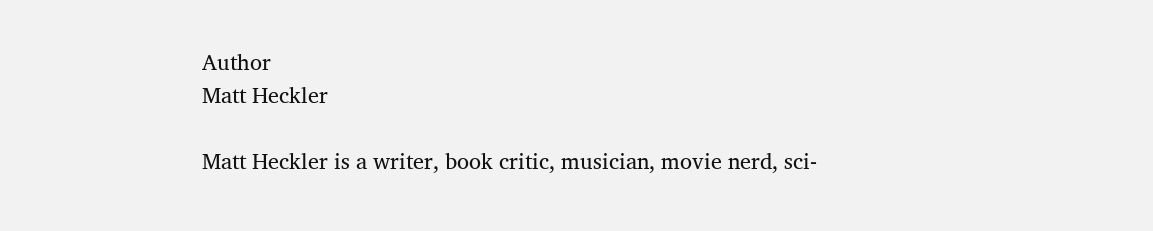Author
Matt Heckler

Matt Heckler is a writer, book critic, musician, movie nerd, sci-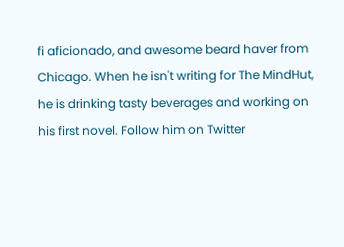fi aficionado, and awesome beard haver from Chicago. When he isn't writing for The MindHut, he is drinking tasty beverages and working on his first novel. Follow him on Twitter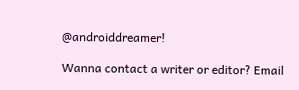@androiddreamer!

Wanna contact a writer or editor? Email